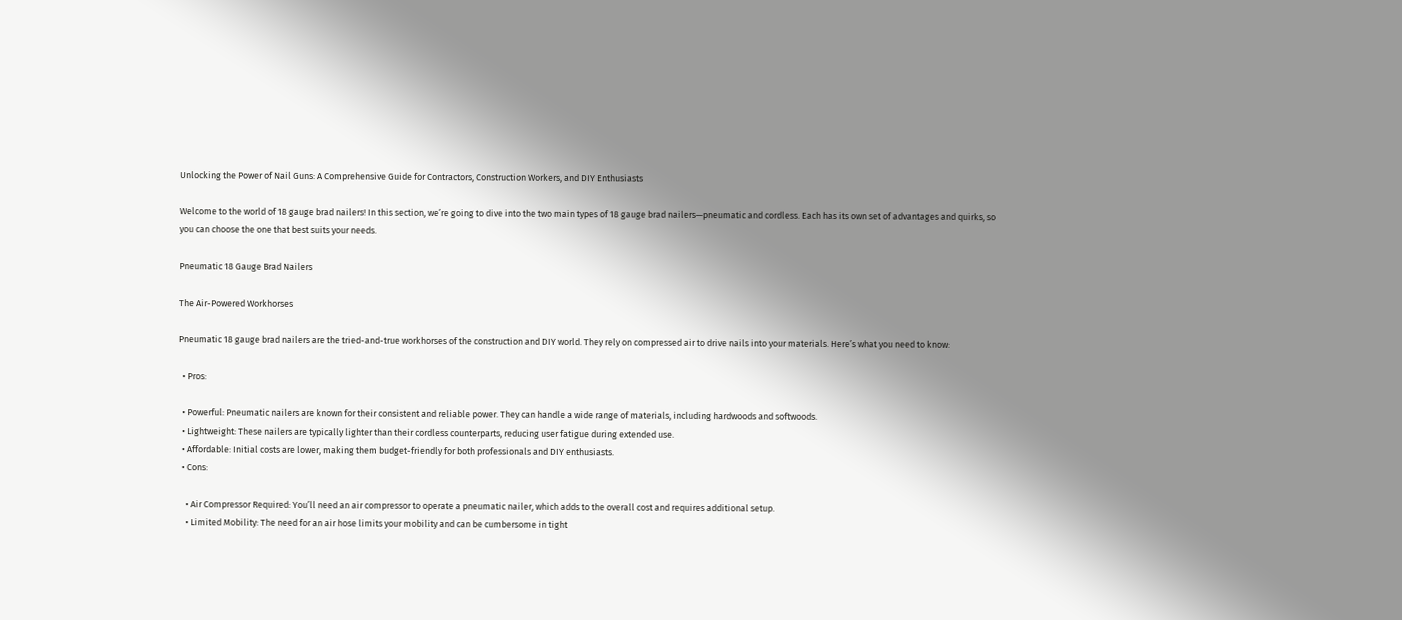Unlocking the Power of Nail Guns: A Comprehensive Guide for Contractors, Construction Workers, and DIY Enthusiasts

Welcome to the world of 18 gauge brad nailers! In this section, we’re going to dive into the two main types of 18 gauge brad nailers—pneumatic and cordless. Each has its own set of advantages and quirks, so you can choose the one that best suits your needs.

Pneumatic 18 Gauge Brad Nailers

The Air-Powered Workhorses

Pneumatic 18 gauge brad nailers are the tried-and-true workhorses of the construction and DIY world. They rely on compressed air to drive nails into your materials. Here’s what you need to know:

  • Pros:

  • Powerful: Pneumatic nailers are known for their consistent and reliable power. They can handle a wide range of materials, including hardwoods and softwoods.
  • Lightweight: These nailers are typically lighter than their cordless counterparts, reducing user fatigue during extended use.
  • Affordable: Initial costs are lower, making them budget-friendly for both professionals and DIY enthusiasts.
  • Cons:

    • Air Compressor Required: You’ll need an air compressor to operate a pneumatic nailer, which adds to the overall cost and requires additional setup.
    • Limited Mobility: The need for an air hose limits your mobility and can be cumbersome in tight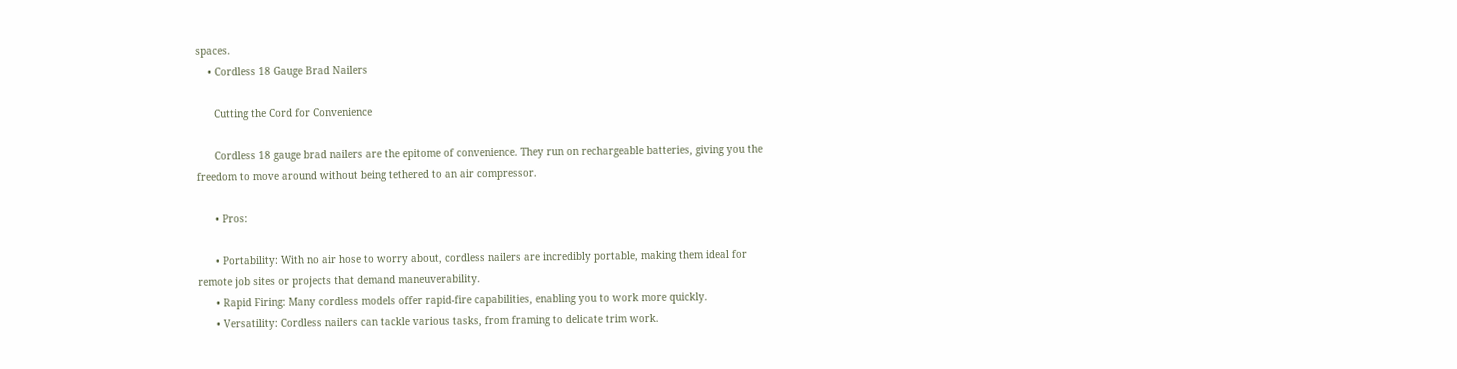spaces.
    • Cordless 18 Gauge Brad Nailers

      Cutting the Cord for Convenience

      Cordless 18 gauge brad nailers are the epitome of convenience. They run on rechargeable batteries, giving you the freedom to move around without being tethered to an air compressor.

      • Pros:

      • Portability: With no air hose to worry about, cordless nailers are incredibly portable, making them ideal for remote job sites or projects that demand maneuverability.
      • Rapid Firing: Many cordless models offer rapid-fire capabilities, enabling you to work more quickly.
      • Versatility: Cordless nailers can tackle various tasks, from framing to delicate trim work.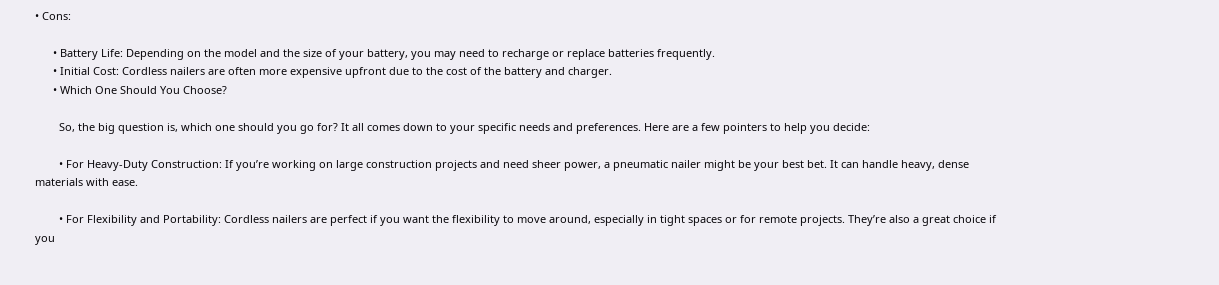• Cons:

      • Battery Life: Depending on the model and the size of your battery, you may need to recharge or replace batteries frequently.
      • Initial Cost: Cordless nailers are often more expensive upfront due to the cost of the battery and charger.
      • Which One Should You Choose?

        So, the big question is, which one should you go for? It all comes down to your specific needs and preferences. Here are a few pointers to help you decide:

        • For Heavy-Duty Construction: If you’re working on large construction projects and need sheer power, a pneumatic nailer might be your best bet. It can handle heavy, dense materials with ease.

        • For Flexibility and Portability: Cordless nailers are perfect if you want the flexibility to move around, especially in tight spaces or for remote projects. They’re also a great choice if you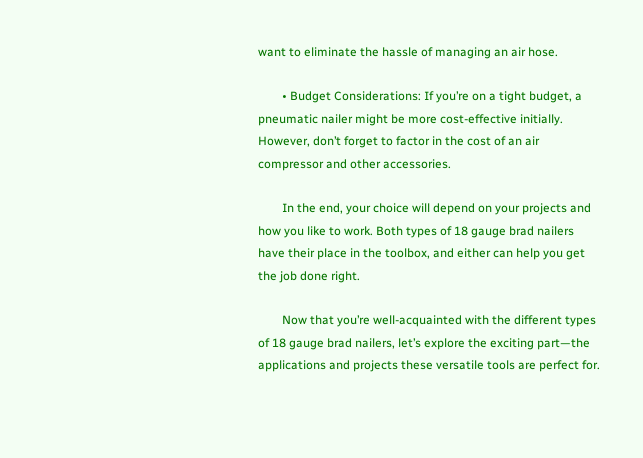want to eliminate the hassle of managing an air hose.

        • Budget Considerations: If you’re on a tight budget, a pneumatic nailer might be more cost-effective initially. However, don’t forget to factor in the cost of an air compressor and other accessories.

        In the end, your choice will depend on your projects and how you like to work. Both types of 18 gauge brad nailers have their place in the toolbox, and either can help you get the job done right.

        Now that you’re well-acquainted with the different types of 18 gauge brad nailers, let’s explore the exciting part—the applications and projects these versatile tools are perfect for.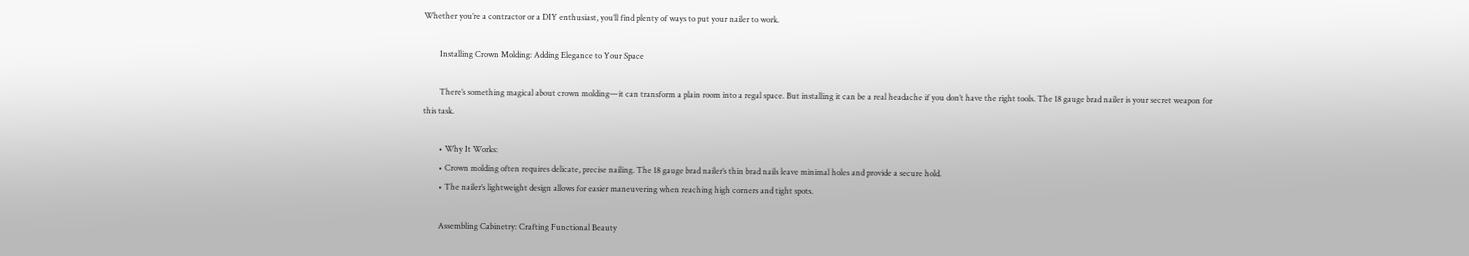Whether you’re a contractor or a DIY enthusiast, you’ll find plenty of ways to put your nailer to work.

        Installing Crown Molding: Adding Elegance to Your Space

        There’s something magical about crown molding—it can transform a plain room into a regal space. But installing it can be a real headache if you don’t have the right tools. The 18 gauge brad nailer is your secret weapon for this task.

        • Why It Works:
        • Crown molding often requires delicate, precise nailing. The 18 gauge brad nailer’s thin brad nails leave minimal holes and provide a secure hold.
        • The nailer’s lightweight design allows for easier maneuvering when reaching high corners and tight spots.

        Assembling Cabinetry: Crafting Functional Beauty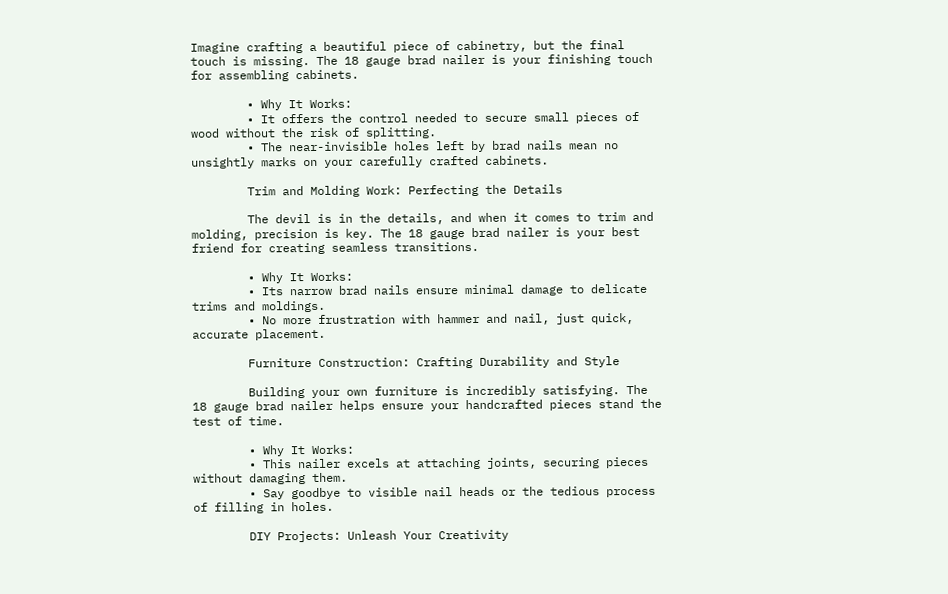Imagine crafting a beautiful piece of cabinetry, but the final touch is missing. The 18 gauge brad nailer is your finishing touch for assembling cabinets.

        • Why It Works:
        • It offers the control needed to secure small pieces of wood without the risk of splitting.
        • The near-invisible holes left by brad nails mean no unsightly marks on your carefully crafted cabinets.

        Trim and Molding Work: Perfecting the Details

        The devil is in the details, and when it comes to trim and molding, precision is key. The 18 gauge brad nailer is your best friend for creating seamless transitions.

        • Why It Works:
        • Its narrow brad nails ensure minimal damage to delicate trims and moldings.
        • No more frustration with hammer and nail, just quick, accurate placement.

        Furniture Construction: Crafting Durability and Style

        Building your own furniture is incredibly satisfying. The 18 gauge brad nailer helps ensure your handcrafted pieces stand the test of time.

        • Why It Works:
        • This nailer excels at attaching joints, securing pieces without damaging them.
        • Say goodbye to visible nail heads or the tedious process of filling in holes.

        DIY Projects: Unleash Your Creativity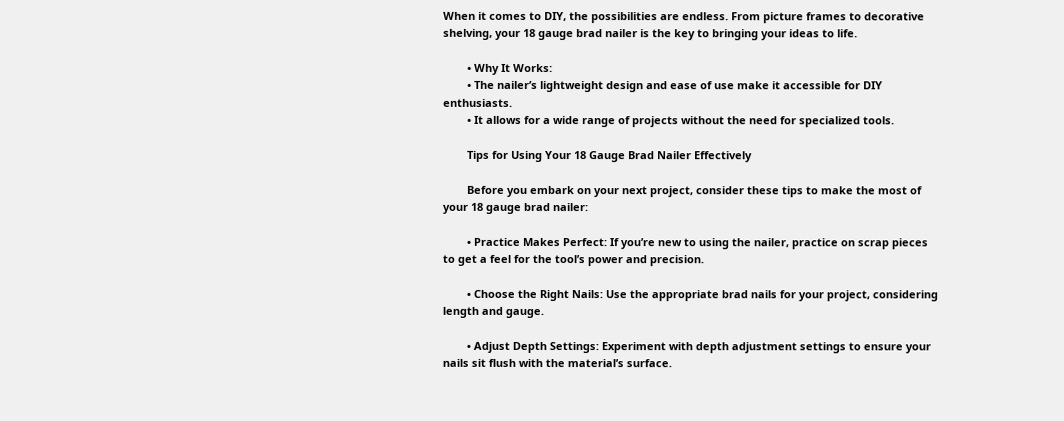When it comes to DIY, the possibilities are endless. From picture frames to decorative shelving, your 18 gauge brad nailer is the key to bringing your ideas to life.

        • Why It Works:
        • The nailer’s lightweight design and ease of use make it accessible for DIY enthusiasts.
        • It allows for a wide range of projects without the need for specialized tools.

        Tips for Using Your 18 Gauge Brad Nailer Effectively

        Before you embark on your next project, consider these tips to make the most of your 18 gauge brad nailer:

        • Practice Makes Perfect: If you’re new to using the nailer, practice on scrap pieces to get a feel for the tool’s power and precision.

        • Choose the Right Nails: Use the appropriate brad nails for your project, considering length and gauge.

        • Adjust Depth Settings: Experiment with depth adjustment settings to ensure your nails sit flush with the material’s surface.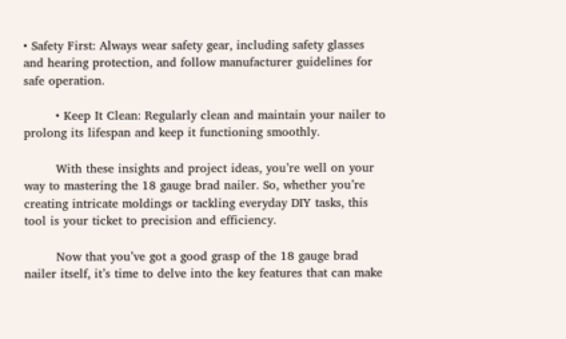• Safety First: Always wear safety gear, including safety glasses and hearing protection, and follow manufacturer guidelines for safe operation.

        • Keep It Clean: Regularly clean and maintain your nailer to prolong its lifespan and keep it functioning smoothly.

        With these insights and project ideas, you’re well on your way to mastering the 18 gauge brad nailer. So, whether you’re creating intricate moldings or tackling everyday DIY tasks, this tool is your ticket to precision and efficiency.

        Now that you’ve got a good grasp of the 18 gauge brad nailer itself, it’s time to delve into the key features that can make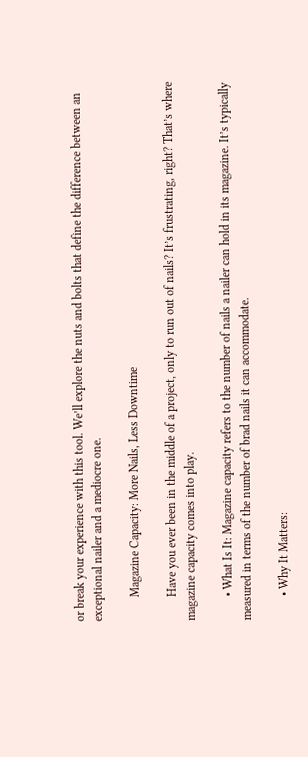or break your experience with this tool. We’ll explore the nuts and bolts that define the difference between an exceptional nailer and a mediocre one.

        Magazine Capacity: More Nails, Less Downtime

        Have you ever been in the middle of a project, only to run out of nails? It’s frustrating, right? That’s where magazine capacity comes into play.

        • What Is It: Magazine capacity refers to the number of nails a nailer can hold in its magazine. It’s typically measured in terms of the number of brad nails it can accommodate.

        • Why It Matters: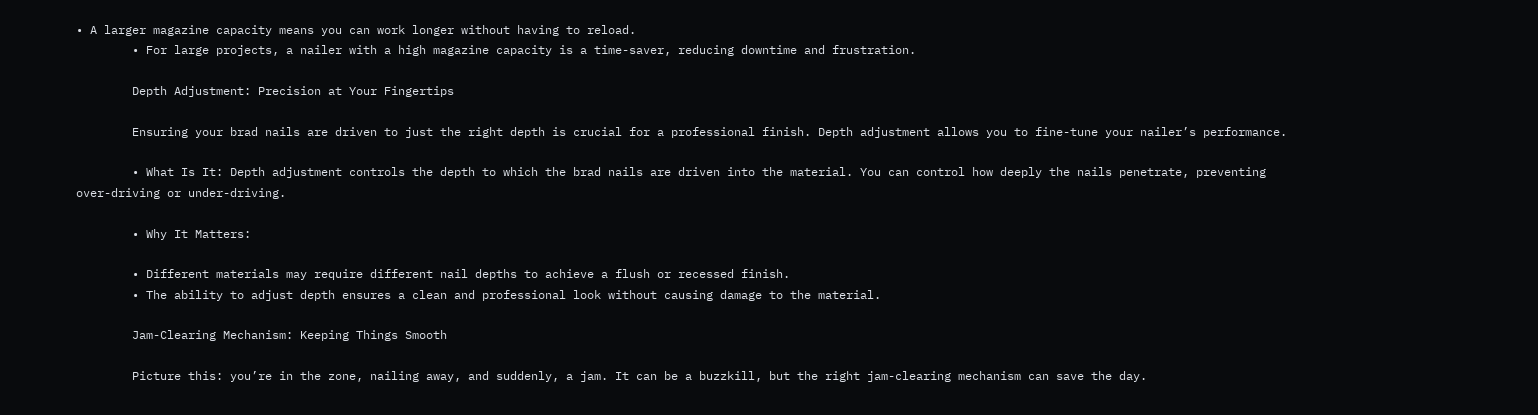• A larger magazine capacity means you can work longer without having to reload.
        • For large projects, a nailer with a high magazine capacity is a time-saver, reducing downtime and frustration.

        Depth Adjustment: Precision at Your Fingertips

        Ensuring your brad nails are driven to just the right depth is crucial for a professional finish. Depth adjustment allows you to fine-tune your nailer’s performance.

        • What Is It: Depth adjustment controls the depth to which the brad nails are driven into the material. You can control how deeply the nails penetrate, preventing over-driving or under-driving.

        • Why It Matters:

        • Different materials may require different nail depths to achieve a flush or recessed finish.
        • The ability to adjust depth ensures a clean and professional look without causing damage to the material.

        Jam-Clearing Mechanism: Keeping Things Smooth

        Picture this: you’re in the zone, nailing away, and suddenly, a jam. It can be a buzzkill, but the right jam-clearing mechanism can save the day.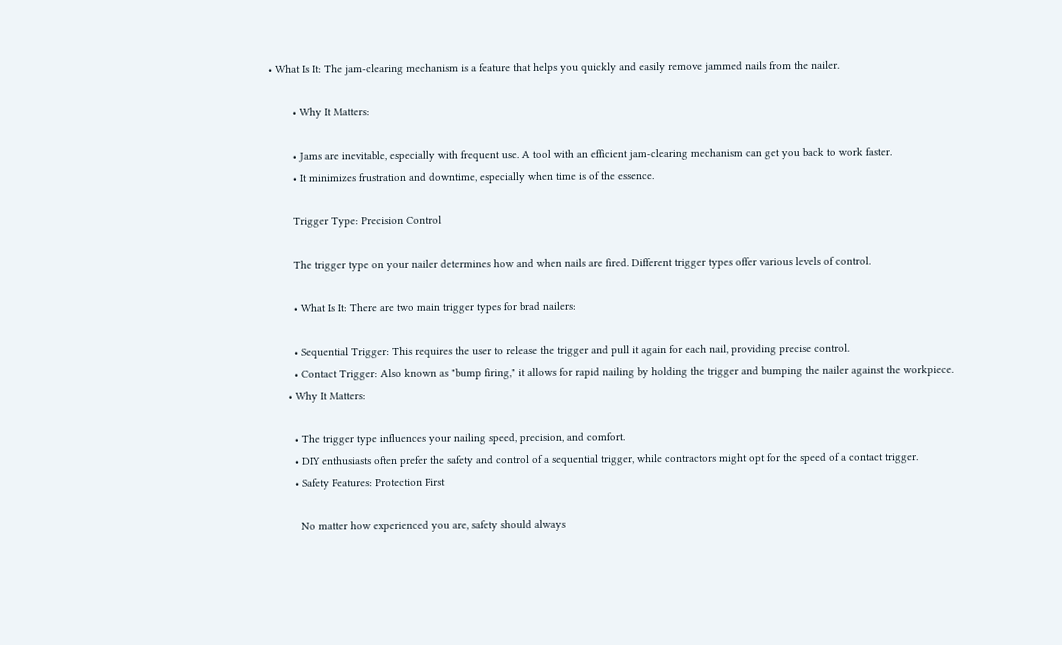• What Is It: The jam-clearing mechanism is a feature that helps you quickly and easily remove jammed nails from the nailer.

        • Why It Matters:

        • Jams are inevitable, especially with frequent use. A tool with an efficient jam-clearing mechanism can get you back to work faster.
        • It minimizes frustration and downtime, especially when time is of the essence.

        Trigger Type: Precision Control

        The trigger type on your nailer determines how and when nails are fired. Different trigger types offer various levels of control.

        • What Is It: There are two main trigger types for brad nailers:

        • Sequential Trigger: This requires the user to release the trigger and pull it again for each nail, providing precise control.
        • Contact Trigger: Also known as "bump firing," it allows for rapid nailing by holding the trigger and bumping the nailer against the workpiece.
      • Why It Matters:

        • The trigger type influences your nailing speed, precision, and comfort.
        • DIY enthusiasts often prefer the safety and control of a sequential trigger, while contractors might opt for the speed of a contact trigger.
        • Safety Features: Protection First

          No matter how experienced you are, safety should always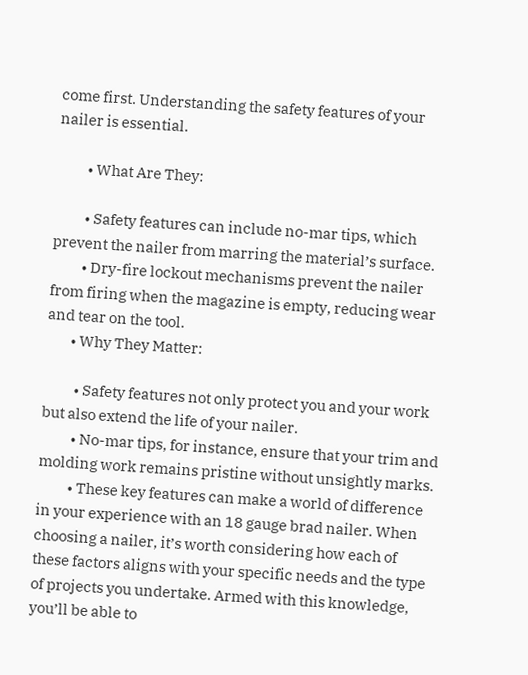come first. Understanding the safety features of your nailer is essential.

          • What Are They:

          • Safety features can include no-mar tips, which prevent the nailer from marring the material’s surface.
          • Dry-fire lockout mechanisms prevent the nailer from firing when the magazine is empty, reducing wear and tear on the tool.
        • Why They Matter:

          • Safety features not only protect you and your work but also extend the life of your nailer.
          • No-mar tips, for instance, ensure that your trim and molding work remains pristine without unsightly marks.
          • These key features can make a world of difference in your experience with an 18 gauge brad nailer. When choosing a nailer, it’s worth considering how each of these factors aligns with your specific needs and the type of projects you undertake. Armed with this knowledge, you’ll be able to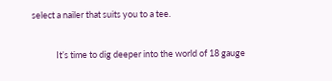select a nailer that suits you to a tee.

            It’s time to dig deeper into the world of 18 gauge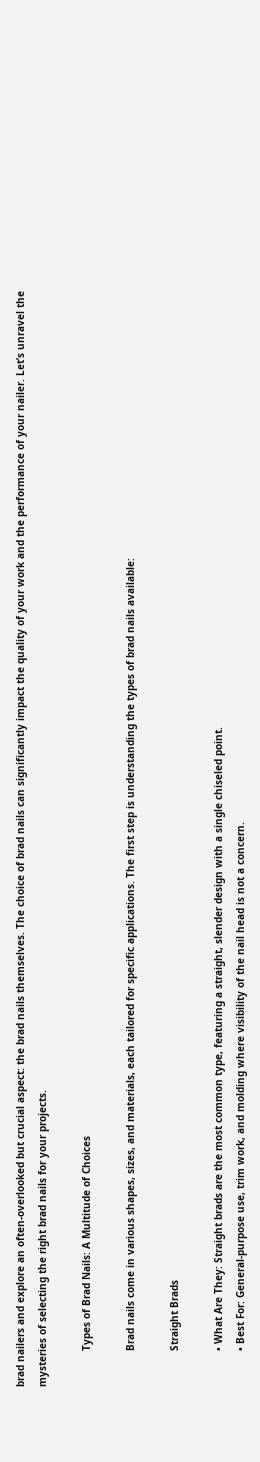brad nailers and explore an often-overlooked but crucial aspect: the brad nails themselves. The choice of brad nails can significantly impact the quality of your work and the performance of your nailer. Let’s unravel the mysteries of selecting the right brad nails for your projects.

            Types of Brad Nails: A Multitude of Choices

            Brad nails come in various shapes, sizes, and materials, each tailored for specific applications. The first step is understanding the types of brad nails available:

            Straight Brads

            • What Are They: Straight brads are the most common type, featuring a straight, slender design with a single chiseled point.
            • Best For: General-purpose use, trim work, and molding where visibility of the nail head is not a concern.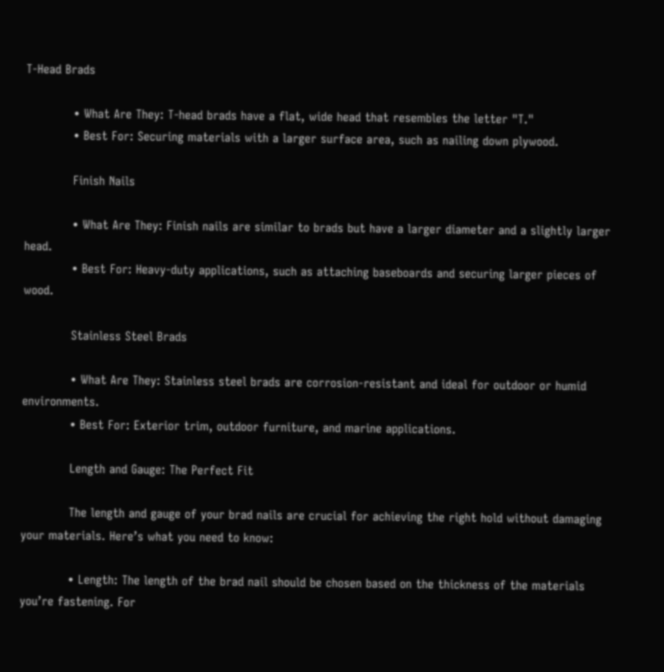T-Head Brads

            • What Are They: T-head brads have a flat, wide head that resembles the letter "T."
            • Best For: Securing materials with a larger surface area, such as nailing down plywood.

            Finish Nails

            • What Are They: Finish nails are similar to brads but have a larger diameter and a slightly larger head.
            • Best For: Heavy-duty applications, such as attaching baseboards and securing larger pieces of wood.

            Stainless Steel Brads

            • What Are They: Stainless steel brads are corrosion-resistant and ideal for outdoor or humid environments.
            • Best For: Exterior trim, outdoor furniture, and marine applications.

            Length and Gauge: The Perfect Fit

            The length and gauge of your brad nails are crucial for achieving the right hold without damaging your materials. Here’s what you need to know:

            • Length: The length of the brad nail should be chosen based on the thickness of the materials you’re fastening. For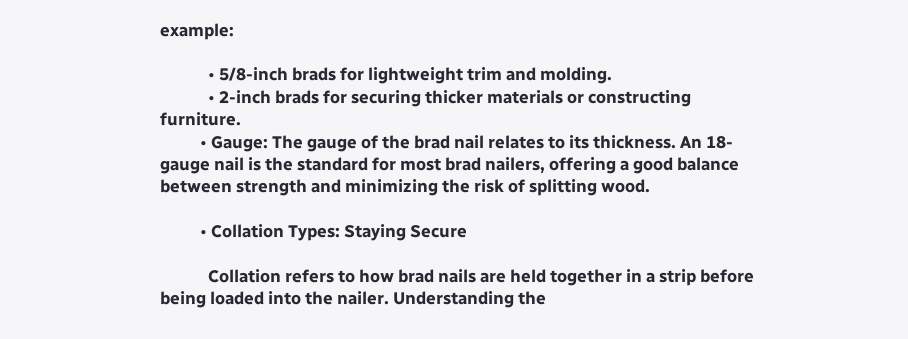example:

            • 5/8-inch brads for lightweight trim and molding.
            • 2-inch brads for securing thicker materials or constructing furniture.
          • Gauge: The gauge of the brad nail relates to its thickness. An 18-gauge nail is the standard for most brad nailers, offering a good balance between strength and minimizing the risk of splitting wood.

          • Collation Types: Staying Secure

            Collation refers to how brad nails are held together in a strip before being loaded into the nailer. Understanding the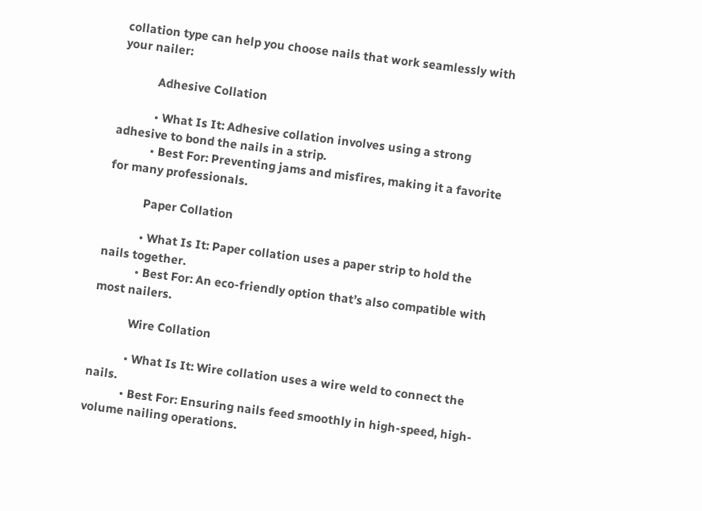collation type can help you choose nails that work seamlessly with your nailer:

            Adhesive Collation

            • What Is It: Adhesive collation involves using a strong adhesive to bond the nails in a strip.
            • Best For: Preventing jams and misfires, making it a favorite for many professionals.

            Paper Collation

            • What Is It: Paper collation uses a paper strip to hold the nails together.
            • Best For: An eco-friendly option that’s also compatible with most nailers.

            Wire Collation

            • What Is It: Wire collation uses a wire weld to connect the nails.
            • Best For: Ensuring nails feed smoothly in high-speed, high-volume nailing operations.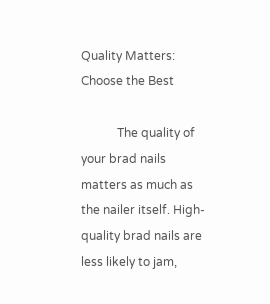Quality Matters: Choose the Best

            The quality of your brad nails matters as much as the nailer itself. High-quality brad nails are less likely to jam,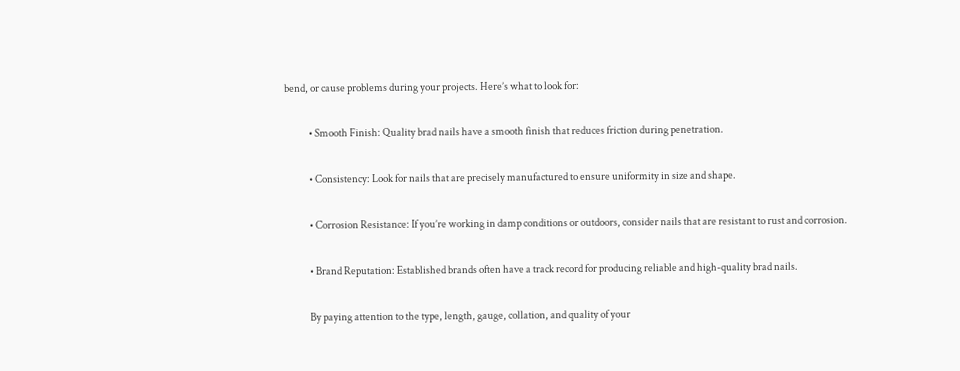bend, or cause problems during your projects. Here’s what to look for:

            • Smooth Finish: Quality brad nails have a smooth finish that reduces friction during penetration.

            • Consistency: Look for nails that are precisely manufactured to ensure uniformity in size and shape.

            • Corrosion Resistance: If you’re working in damp conditions or outdoors, consider nails that are resistant to rust and corrosion.

            • Brand Reputation: Established brands often have a track record for producing reliable and high-quality brad nails.

            By paying attention to the type, length, gauge, collation, and quality of your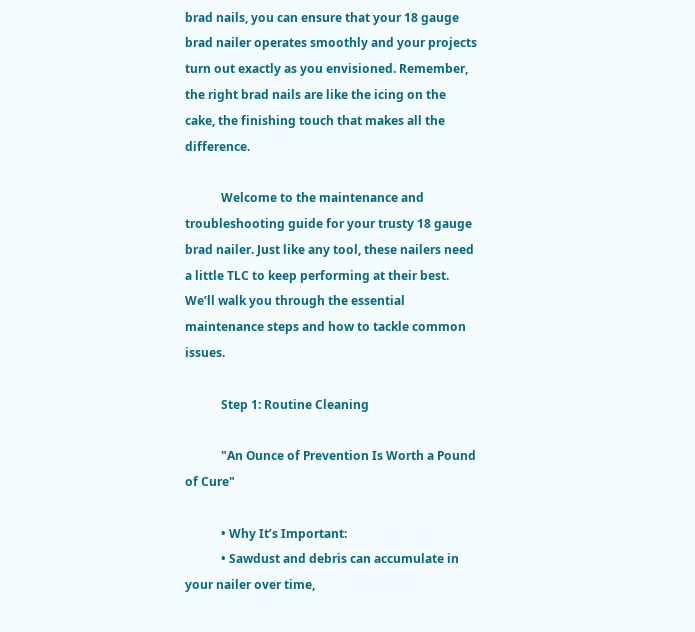brad nails, you can ensure that your 18 gauge brad nailer operates smoothly and your projects turn out exactly as you envisioned. Remember, the right brad nails are like the icing on the cake, the finishing touch that makes all the difference.

            Welcome to the maintenance and troubleshooting guide for your trusty 18 gauge brad nailer. Just like any tool, these nailers need a little TLC to keep performing at their best. We’ll walk you through the essential maintenance steps and how to tackle common issues.

            Step 1: Routine Cleaning

            "An Ounce of Prevention Is Worth a Pound of Cure"

            • Why It’s Important:
            • Sawdust and debris can accumulate in your nailer over time,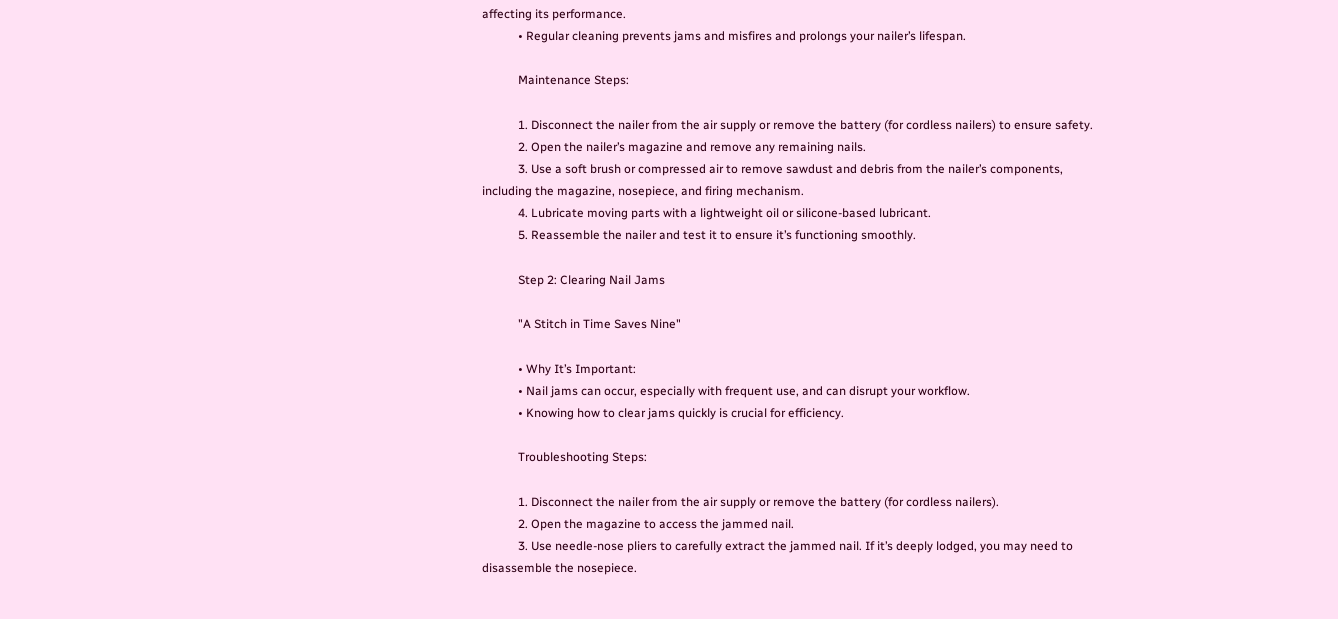affecting its performance.
            • Regular cleaning prevents jams and misfires and prolongs your nailer’s lifespan.

            Maintenance Steps:

            1. Disconnect the nailer from the air supply or remove the battery (for cordless nailers) to ensure safety.
            2. Open the nailer’s magazine and remove any remaining nails.
            3. Use a soft brush or compressed air to remove sawdust and debris from the nailer’s components, including the magazine, nosepiece, and firing mechanism.
            4. Lubricate moving parts with a lightweight oil or silicone-based lubricant.
            5. Reassemble the nailer and test it to ensure it’s functioning smoothly.

            Step 2: Clearing Nail Jams

            "A Stitch in Time Saves Nine"

            • Why It’s Important:
            • Nail jams can occur, especially with frequent use, and can disrupt your workflow.
            • Knowing how to clear jams quickly is crucial for efficiency.

            Troubleshooting Steps:

            1. Disconnect the nailer from the air supply or remove the battery (for cordless nailers).
            2. Open the magazine to access the jammed nail.
            3. Use needle-nose pliers to carefully extract the jammed nail. If it’s deeply lodged, you may need to disassemble the nosepiece.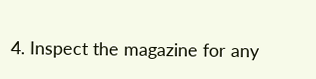4. Inspect the magazine for any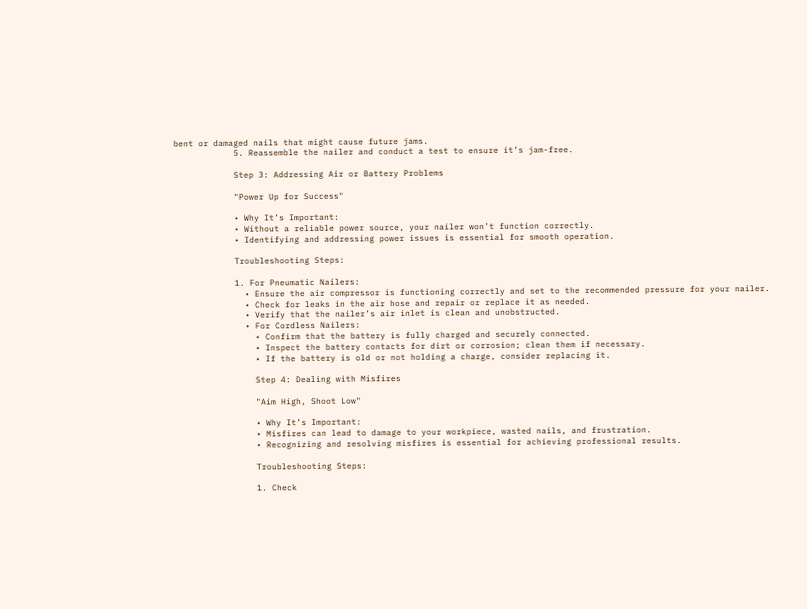bent or damaged nails that might cause future jams.
            5. Reassemble the nailer and conduct a test to ensure it’s jam-free.

            Step 3: Addressing Air or Battery Problems

            "Power Up for Success"

            • Why It’s Important:
            • Without a reliable power source, your nailer won’t function correctly.
            • Identifying and addressing power issues is essential for smooth operation.

            Troubleshooting Steps:

            1. For Pneumatic Nailers:
              • Ensure the air compressor is functioning correctly and set to the recommended pressure for your nailer.
              • Check for leaks in the air hose and repair or replace it as needed.
              • Verify that the nailer’s air inlet is clean and unobstructed.
              • For Cordless Nailers:
                • Confirm that the battery is fully charged and securely connected.
                • Inspect the battery contacts for dirt or corrosion; clean them if necessary.
                • If the battery is old or not holding a charge, consider replacing it.

                Step 4: Dealing with Misfires

                "Aim High, Shoot Low"

                • Why It’s Important:
                • Misfires can lead to damage to your workpiece, wasted nails, and frustration.
                • Recognizing and resolving misfires is essential for achieving professional results.

                Troubleshooting Steps:

                1. Check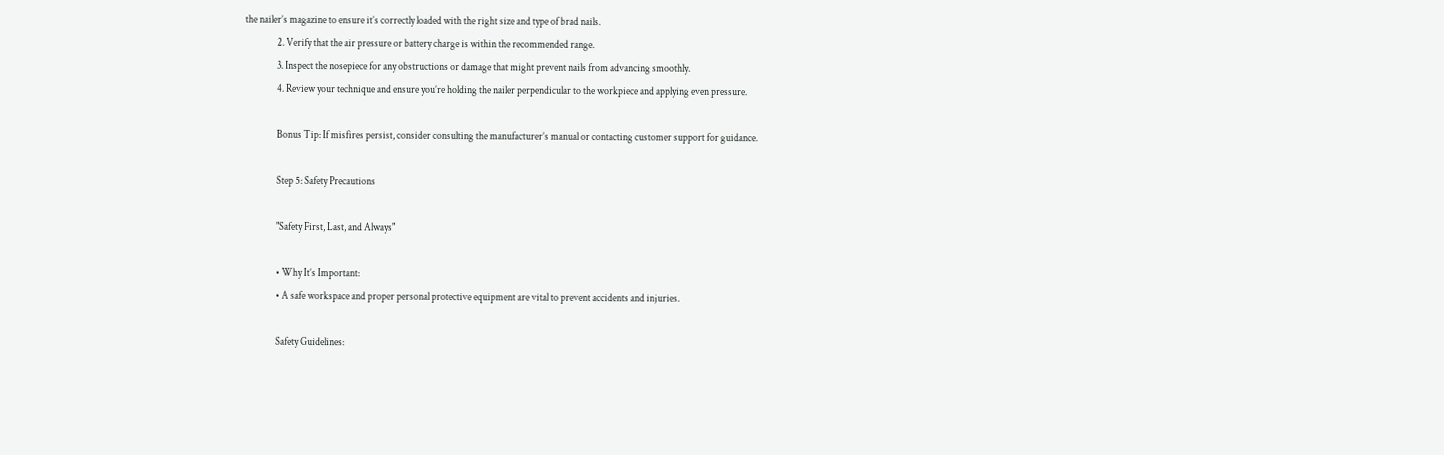the nailer’s magazine to ensure it’s correctly loaded with the right size and type of brad nails.
                2. Verify that the air pressure or battery charge is within the recommended range.
                3. Inspect the nosepiece for any obstructions or damage that might prevent nails from advancing smoothly.
                4. Review your technique and ensure you’re holding the nailer perpendicular to the workpiece and applying even pressure.

                Bonus Tip: If misfires persist, consider consulting the manufacturer’s manual or contacting customer support for guidance.

                Step 5: Safety Precautions

                "Safety First, Last, and Always"

                • Why It’s Important:
                • A safe workspace and proper personal protective equipment are vital to prevent accidents and injuries.

                Safety Guidelines: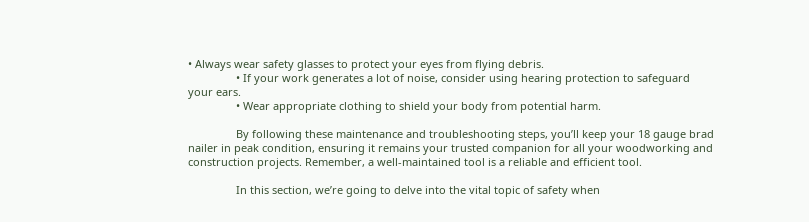• Always wear safety glasses to protect your eyes from flying debris.
                • If your work generates a lot of noise, consider using hearing protection to safeguard your ears.
                • Wear appropriate clothing to shield your body from potential harm.

                By following these maintenance and troubleshooting steps, you’ll keep your 18 gauge brad nailer in peak condition, ensuring it remains your trusted companion for all your woodworking and construction projects. Remember, a well-maintained tool is a reliable and efficient tool.

                In this section, we’re going to delve into the vital topic of safety when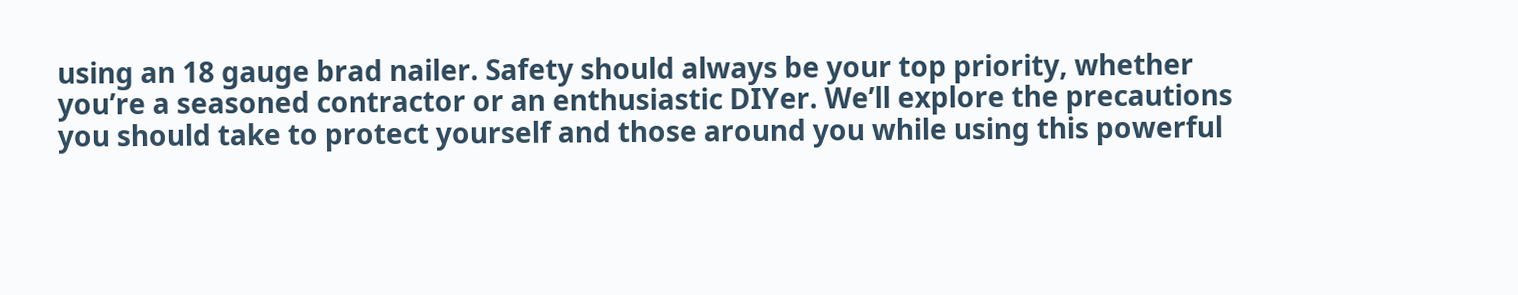using an 18 gauge brad nailer. Safety should always be your top priority, whether you’re a seasoned contractor or an enthusiastic DIYer. We’ll explore the precautions you should take to protect yourself and those around you while using this powerful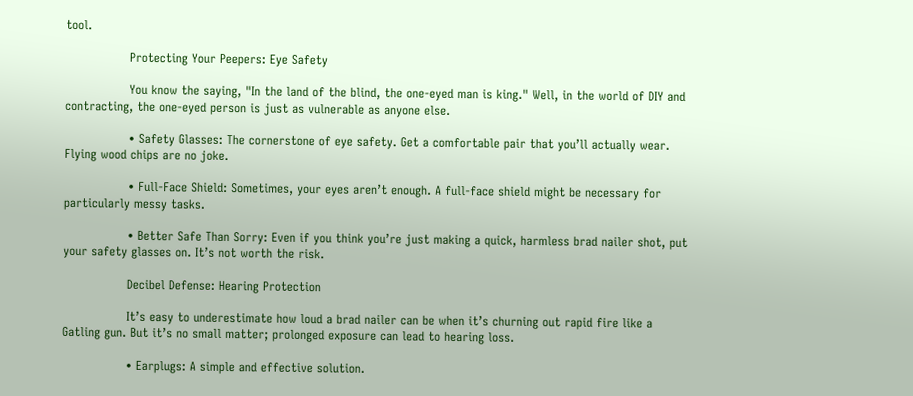tool.

                Protecting Your Peepers: Eye Safety

                You know the saying, "In the land of the blind, the one-eyed man is king." Well, in the world of DIY and contracting, the one-eyed person is just as vulnerable as anyone else.

                • Safety Glasses: The cornerstone of eye safety. Get a comfortable pair that you’ll actually wear. Flying wood chips are no joke.

                • Full-Face Shield: Sometimes, your eyes aren’t enough. A full-face shield might be necessary for particularly messy tasks.

                • Better Safe Than Sorry: Even if you think you’re just making a quick, harmless brad nailer shot, put your safety glasses on. It’s not worth the risk.

                Decibel Defense: Hearing Protection

                It’s easy to underestimate how loud a brad nailer can be when it’s churning out rapid fire like a Gatling gun. But it’s no small matter; prolonged exposure can lead to hearing loss.

                • Earplugs: A simple and effective solution.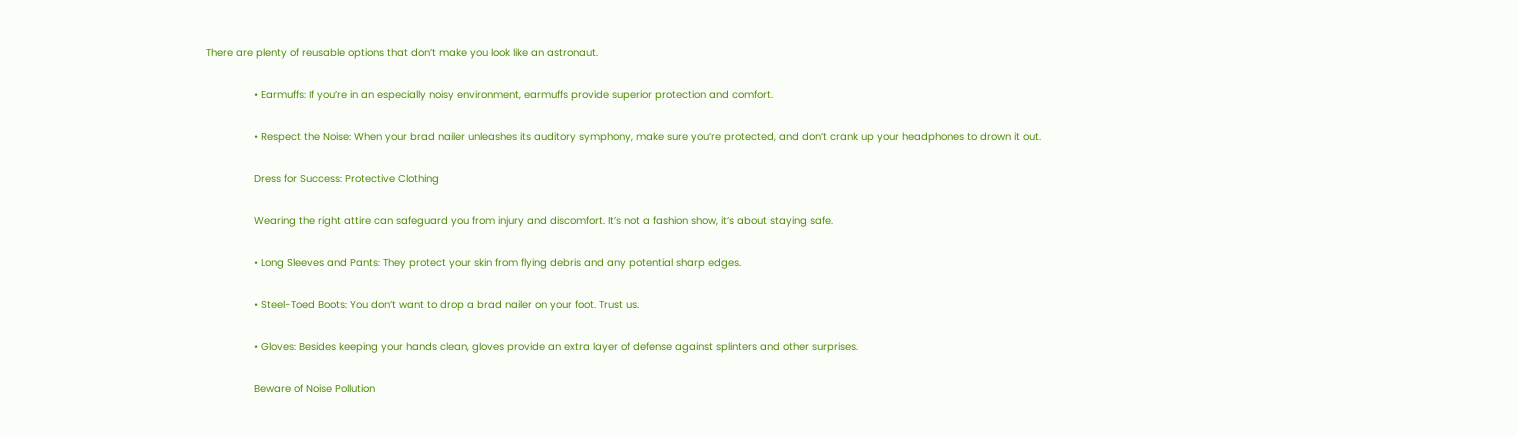There are plenty of reusable options that don’t make you look like an astronaut.

                • Earmuffs: If you’re in an especially noisy environment, earmuffs provide superior protection and comfort.

                • Respect the Noise: When your brad nailer unleashes its auditory symphony, make sure you’re protected, and don’t crank up your headphones to drown it out.

                Dress for Success: Protective Clothing

                Wearing the right attire can safeguard you from injury and discomfort. It’s not a fashion show, it’s about staying safe.

                • Long Sleeves and Pants: They protect your skin from flying debris and any potential sharp edges.

                • Steel-Toed Boots: You don’t want to drop a brad nailer on your foot. Trust us.

                • Gloves: Besides keeping your hands clean, gloves provide an extra layer of defense against splinters and other surprises.

                Beware of Noise Pollution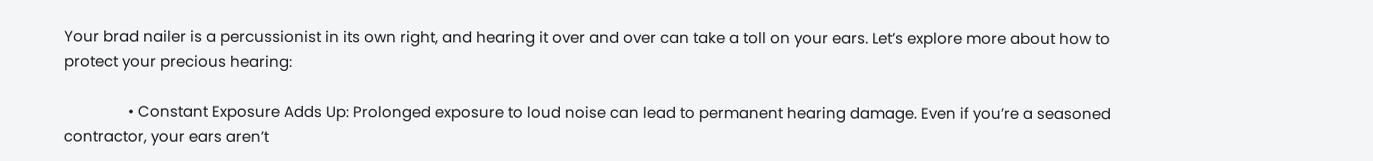Your brad nailer is a percussionist in its own right, and hearing it over and over can take a toll on your ears. Let’s explore more about how to protect your precious hearing:

                • Constant Exposure Adds Up: Prolonged exposure to loud noise can lead to permanent hearing damage. Even if you’re a seasoned contractor, your ears aren’t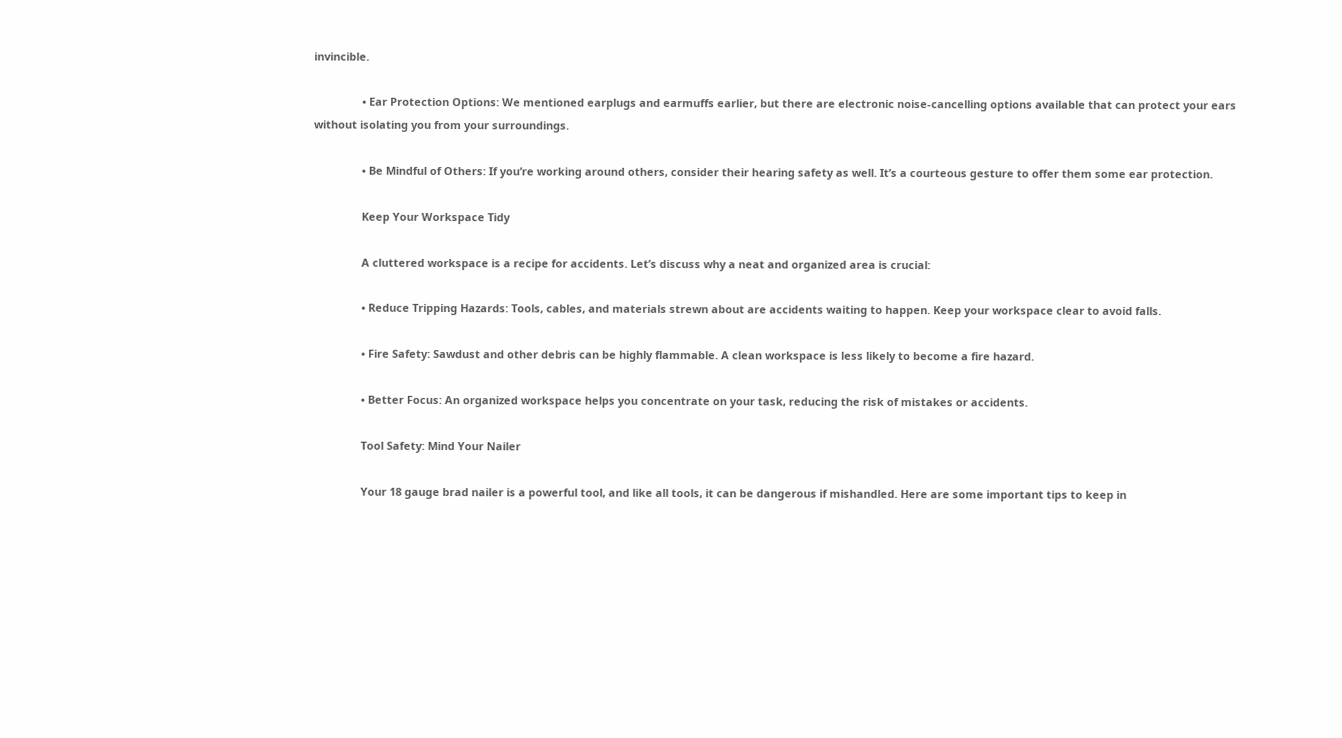invincible.

                • Ear Protection Options: We mentioned earplugs and earmuffs earlier, but there are electronic noise-cancelling options available that can protect your ears without isolating you from your surroundings.

                • Be Mindful of Others: If you’re working around others, consider their hearing safety as well. It’s a courteous gesture to offer them some ear protection.

                Keep Your Workspace Tidy

                A cluttered workspace is a recipe for accidents. Let’s discuss why a neat and organized area is crucial:

                • Reduce Tripping Hazards: Tools, cables, and materials strewn about are accidents waiting to happen. Keep your workspace clear to avoid falls.

                • Fire Safety: Sawdust and other debris can be highly flammable. A clean workspace is less likely to become a fire hazard.

                • Better Focus: An organized workspace helps you concentrate on your task, reducing the risk of mistakes or accidents.

                Tool Safety: Mind Your Nailer

                Your 18 gauge brad nailer is a powerful tool, and like all tools, it can be dangerous if mishandled. Here are some important tips to keep in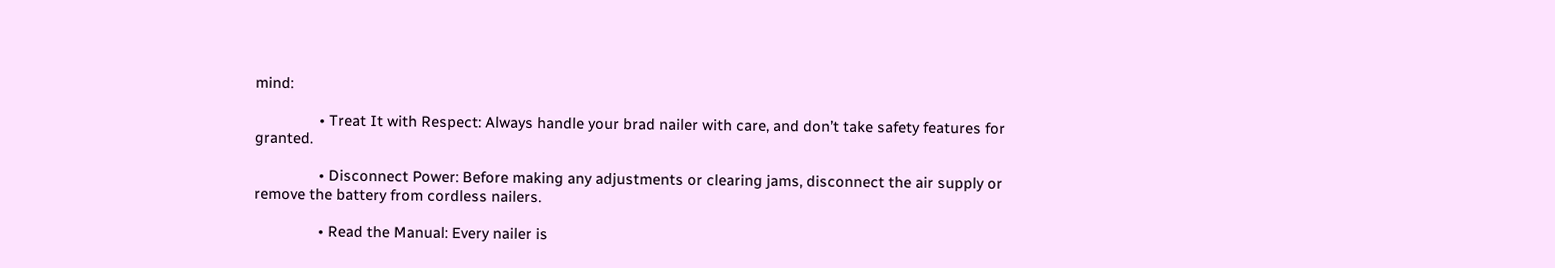mind:

                • Treat It with Respect: Always handle your brad nailer with care, and don’t take safety features for granted.

                • Disconnect Power: Before making any adjustments or clearing jams, disconnect the air supply or remove the battery from cordless nailers.

                • Read the Manual: Every nailer is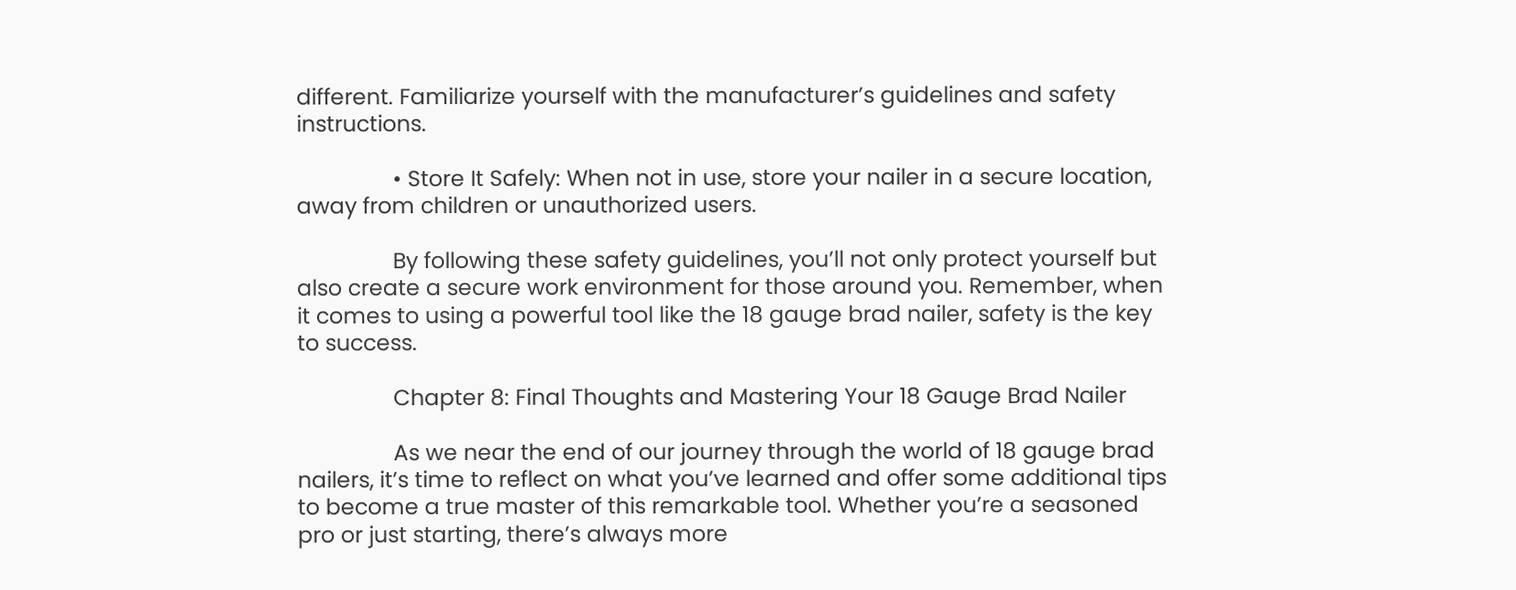different. Familiarize yourself with the manufacturer’s guidelines and safety instructions.

                • Store It Safely: When not in use, store your nailer in a secure location, away from children or unauthorized users.

                By following these safety guidelines, you’ll not only protect yourself but also create a secure work environment for those around you. Remember, when it comes to using a powerful tool like the 18 gauge brad nailer, safety is the key to success.

                Chapter 8: Final Thoughts and Mastering Your 18 Gauge Brad Nailer

                As we near the end of our journey through the world of 18 gauge brad nailers, it’s time to reflect on what you’ve learned and offer some additional tips to become a true master of this remarkable tool. Whether you’re a seasoned pro or just starting, there’s always more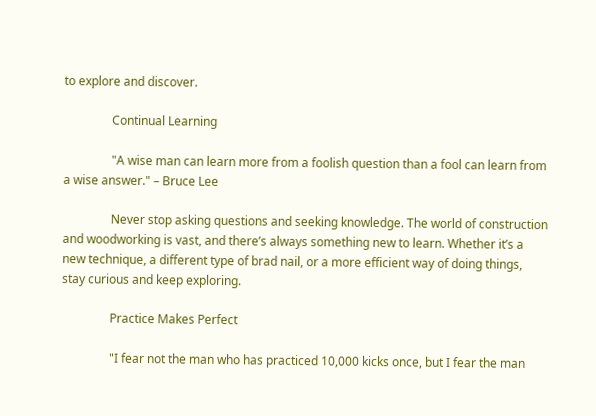to explore and discover.

                Continual Learning

                "A wise man can learn more from a foolish question than a fool can learn from a wise answer." – Bruce Lee

                Never stop asking questions and seeking knowledge. The world of construction and woodworking is vast, and there’s always something new to learn. Whether it’s a new technique, a different type of brad nail, or a more efficient way of doing things, stay curious and keep exploring.

                Practice Makes Perfect

                "I fear not the man who has practiced 10,000 kicks once, but I fear the man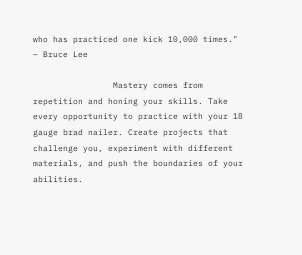who has practiced one kick 10,000 times." – Bruce Lee

                Mastery comes from repetition and honing your skills. Take every opportunity to practice with your 18 gauge brad nailer. Create projects that challenge you, experiment with different materials, and push the boundaries of your abilities.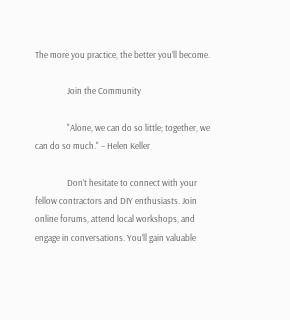The more you practice, the better you’ll become.

                Join the Community

                "Alone, we can do so little; together, we can do so much." – Helen Keller

                Don’t hesitate to connect with your fellow contractors and DIY enthusiasts. Join online forums, attend local workshops, and engage in conversations. You’ll gain valuable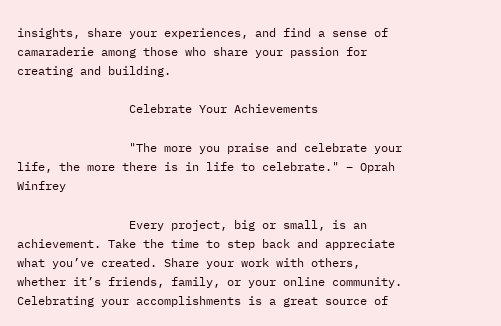insights, share your experiences, and find a sense of camaraderie among those who share your passion for creating and building.

                Celebrate Your Achievements

                "The more you praise and celebrate your life, the more there is in life to celebrate." – Oprah Winfrey

                Every project, big or small, is an achievement. Take the time to step back and appreciate what you’ve created. Share your work with others, whether it’s friends, family, or your online community. Celebrating your accomplishments is a great source of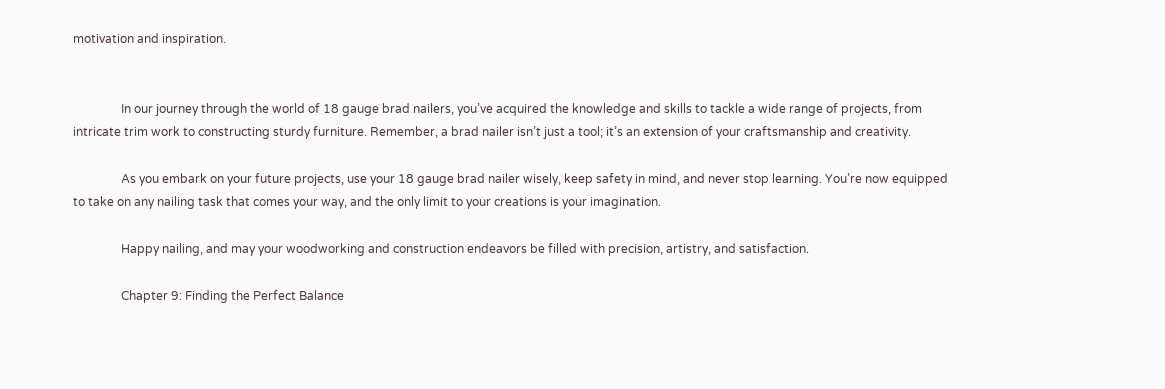motivation and inspiration.


                In our journey through the world of 18 gauge brad nailers, you’ve acquired the knowledge and skills to tackle a wide range of projects, from intricate trim work to constructing sturdy furniture. Remember, a brad nailer isn’t just a tool; it’s an extension of your craftsmanship and creativity.

                As you embark on your future projects, use your 18 gauge brad nailer wisely, keep safety in mind, and never stop learning. You’re now equipped to take on any nailing task that comes your way, and the only limit to your creations is your imagination.

                Happy nailing, and may your woodworking and construction endeavors be filled with precision, artistry, and satisfaction.

                Chapter 9: Finding the Perfect Balance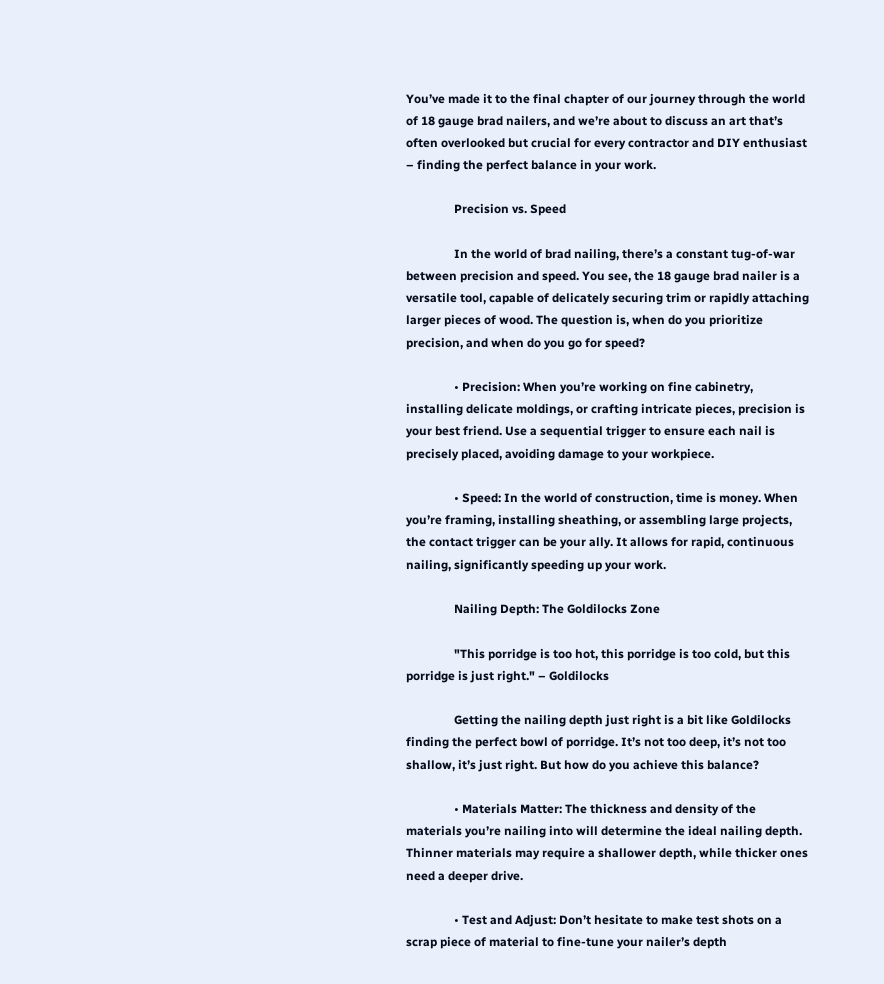You’ve made it to the final chapter of our journey through the world of 18 gauge brad nailers, and we’re about to discuss an art that’s often overlooked but crucial for every contractor and DIY enthusiast – finding the perfect balance in your work.

                Precision vs. Speed

                In the world of brad nailing, there’s a constant tug-of-war between precision and speed. You see, the 18 gauge brad nailer is a versatile tool, capable of delicately securing trim or rapidly attaching larger pieces of wood. The question is, when do you prioritize precision, and when do you go for speed?

                • Precision: When you’re working on fine cabinetry, installing delicate moldings, or crafting intricate pieces, precision is your best friend. Use a sequential trigger to ensure each nail is precisely placed, avoiding damage to your workpiece.

                • Speed: In the world of construction, time is money. When you’re framing, installing sheathing, or assembling large projects, the contact trigger can be your ally. It allows for rapid, continuous nailing, significantly speeding up your work.

                Nailing Depth: The Goldilocks Zone

                "This porridge is too hot, this porridge is too cold, but this porridge is just right." – Goldilocks

                Getting the nailing depth just right is a bit like Goldilocks finding the perfect bowl of porridge. It’s not too deep, it’s not too shallow, it’s just right. But how do you achieve this balance?

                • Materials Matter: The thickness and density of the materials you’re nailing into will determine the ideal nailing depth. Thinner materials may require a shallower depth, while thicker ones need a deeper drive.

                • Test and Adjust: Don’t hesitate to make test shots on a scrap piece of material to fine-tune your nailer’s depth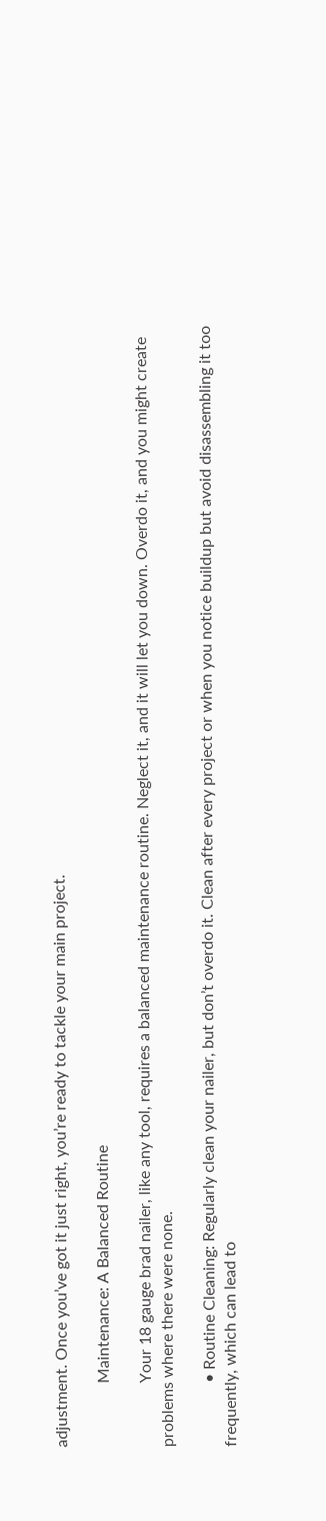adjustment. Once you’ve got it just right, you’re ready to tackle your main project.

                Maintenance: A Balanced Routine

                Your 18 gauge brad nailer, like any tool, requires a balanced maintenance routine. Neglect it, and it will let you down. Overdo it, and you might create problems where there were none.

                • Routine Cleaning: Regularly clean your nailer, but don’t overdo it. Clean after every project or when you notice buildup but avoid disassembling it too frequently, which can lead to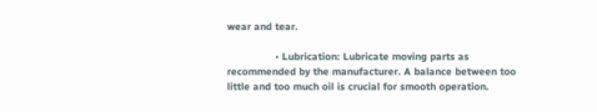wear and tear.

                • Lubrication: Lubricate moving parts as recommended by the manufacturer. A balance between too little and too much oil is crucial for smooth operation.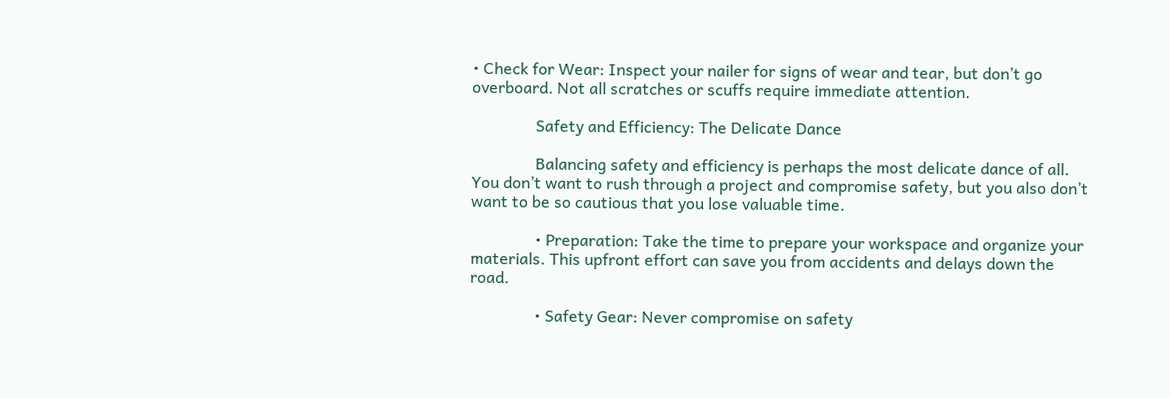• Check for Wear: Inspect your nailer for signs of wear and tear, but don’t go overboard. Not all scratches or scuffs require immediate attention.

                Safety and Efficiency: The Delicate Dance

                Balancing safety and efficiency is perhaps the most delicate dance of all. You don’t want to rush through a project and compromise safety, but you also don’t want to be so cautious that you lose valuable time.

                • Preparation: Take the time to prepare your workspace and organize your materials. This upfront effort can save you from accidents and delays down the road.

                • Safety Gear: Never compromise on safety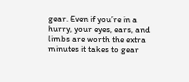gear. Even if you’re in a hurry, your eyes, ears, and limbs are worth the extra minutes it takes to gear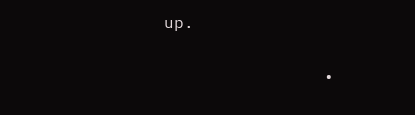up.

                •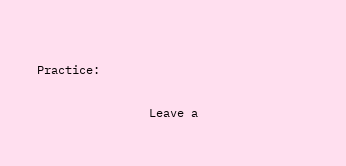Practice:

                Leave a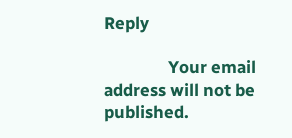Reply

                Your email address will not be published.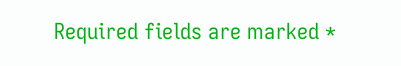Required fields are marked *